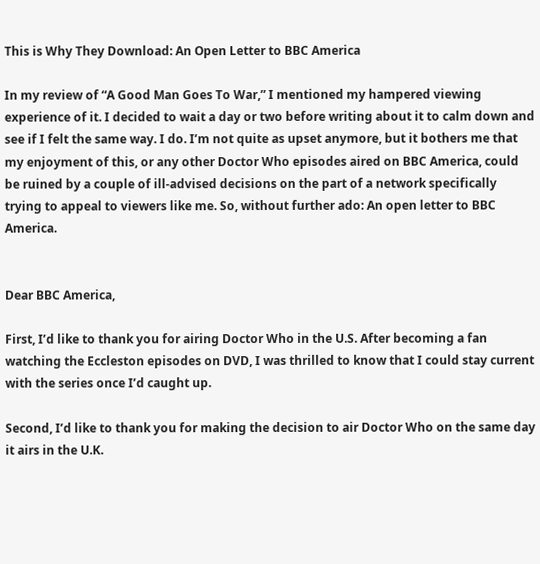This is Why They Download: An Open Letter to BBC America

In my review of “A Good Man Goes To War,” I mentioned my hampered viewing experience of it. I decided to wait a day or two before writing about it to calm down and see if I felt the same way. I do. I’m not quite as upset anymore, but it bothers me that my enjoyment of this, or any other Doctor Who episodes aired on BBC America, could be ruined by a couple of ill-advised decisions on the part of a network specifically trying to appeal to viewers like me. So, without further ado: An open letter to BBC America.


Dear BBC America,

First, I’d like to thank you for airing Doctor Who in the U.S. After becoming a fan watching the Eccleston episodes on DVD, I was thrilled to know that I could stay current with the series once I’d caught up.

Second, I’d like to thank you for making the decision to air Doctor Who on the same day it airs in the U.K.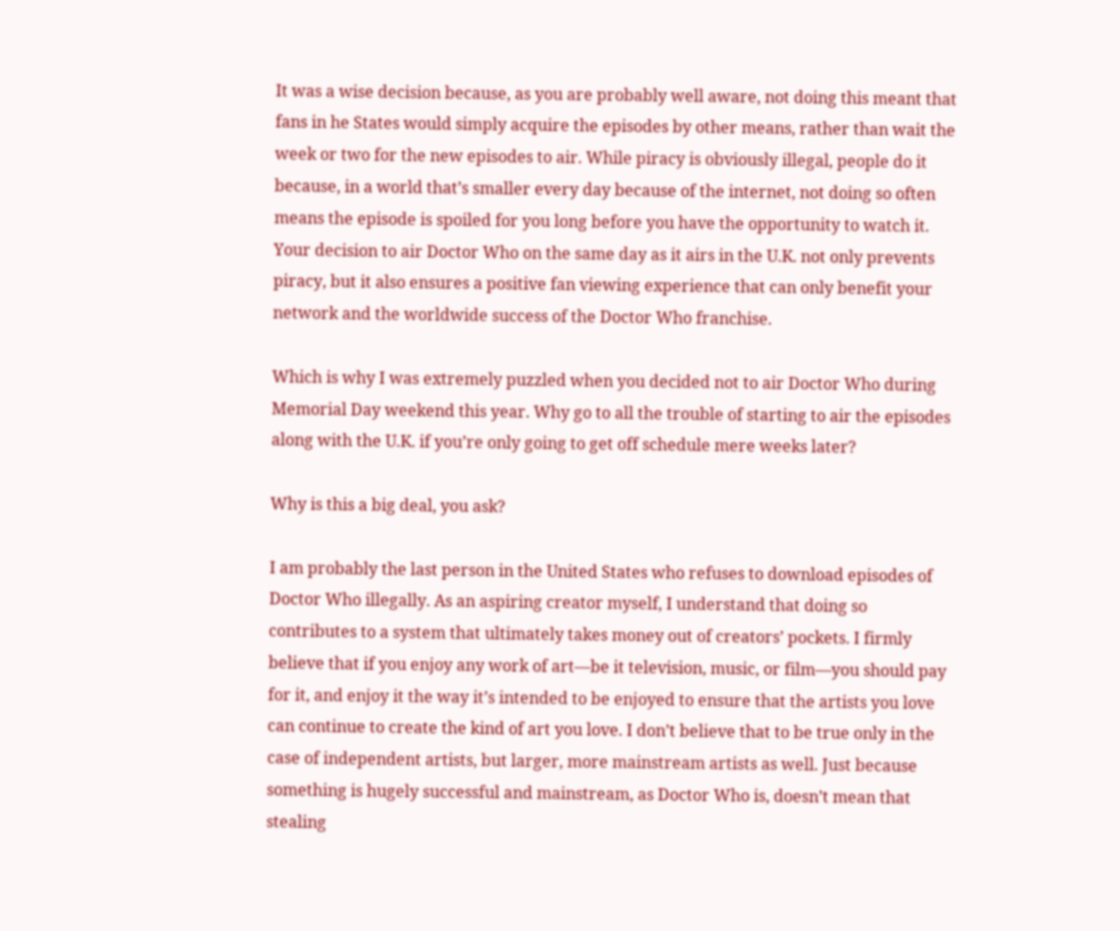It was a wise decision because, as you are probably well aware, not doing this meant that fans in he States would simply acquire the episodes by other means, rather than wait the week or two for the new episodes to air. While piracy is obviously illegal, people do it because, in a world that’s smaller every day because of the internet, not doing so often means the episode is spoiled for you long before you have the opportunity to watch it. Your decision to air Doctor Who on the same day as it airs in the U.K. not only prevents piracy, but it also ensures a positive fan viewing experience that can only benefit your network and the worldwide success of the Doctor Who franchise.

Which is why I was extremely puzzled when you decided not to air Doctor Who during Memorial Day weekend this year. Why go to all the trouble of starting to air the episodes along with the U.K. if you’re only going to get off schedule mere weeks later?

Why is this a big deal, you ask?

I am probably the last person in the United States who refuses to download episodes of Doctor Who illegally. As an aspiring creator myself, I understand that doing so contributes to a system that ultimately takes money out of creators’ pockets. I firmly believe that if you enjoy any work of art—be it television, music, or film—you should pay for it, and enjoy it the way it’s intended to be enjoyed to ensure that the artists you love can continue to create the kind of art you love. I don’t believe that to be true only in the case of independent artists, but larger, more mainstream artists as well. Just because something is hugely successful and mainstream, as Doctor Who is, doesn’t mean that stealing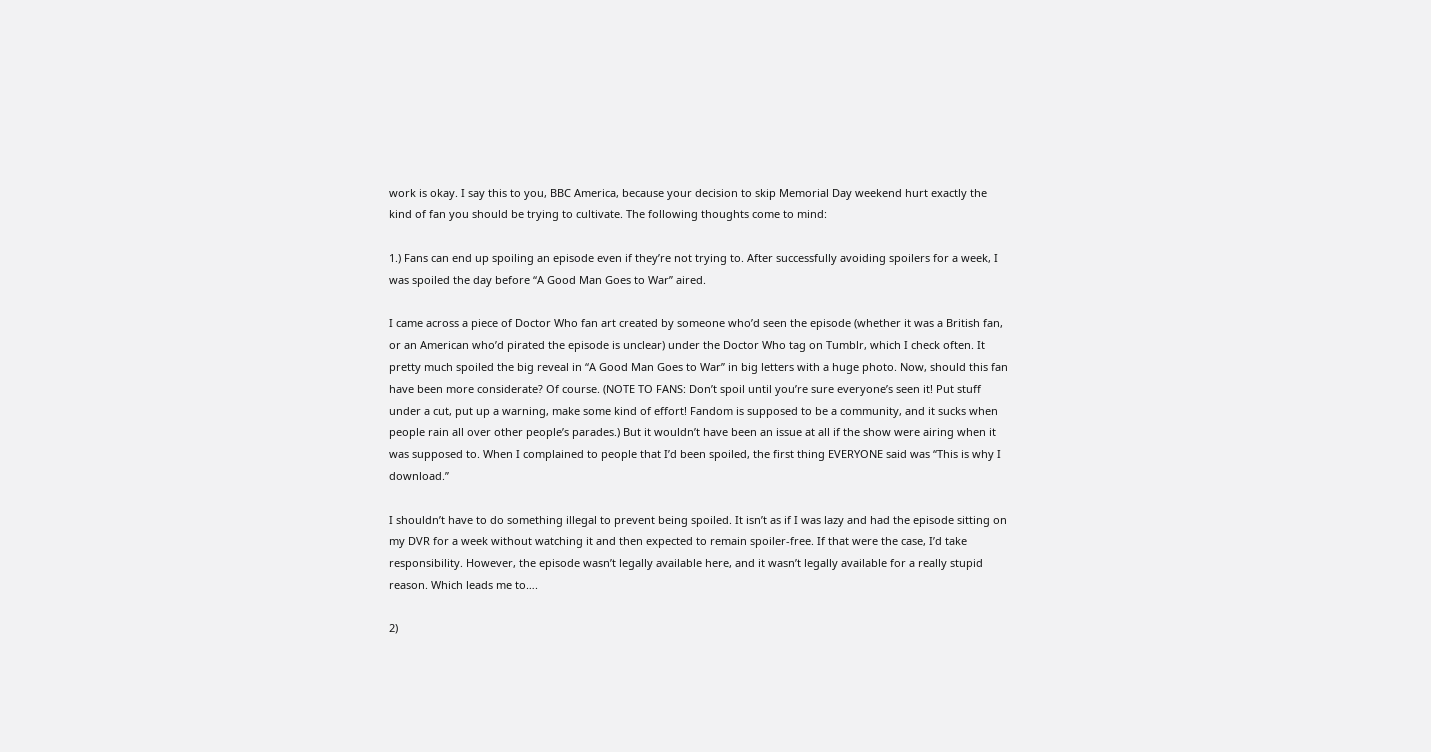work is okay. I say this to you, BBC America, because your decision to skip Memorial Day weekend hurt exactly the kind of fan you should be trying to cultivate. The following thoughts come to mind:

1.) Fans can end up spoiling an episode even if they’re not trying to. After successfully avoiding spoilers for a week, I was spoiled the day before “A Good Man Goes to War” aired.

I came across a piece of Doctor Who fan art created by someone who’d seen the episode (whether it was a British fan, or an American who’d pirated the episode is unclear) under the Doctor Who tag on Tumblr, which I check often. It pretty much spoiled the big reveal in “A Good Man Goes to War” in big letters with a huge photo. Now, should this fan have been more considerate? Of course. (NOTE TO FANS: Don’t spoil until you’re sure everyone’s seen it! Put stuff under a cut, put up a warning, make some kind of effort! Fandom is supposed to be a community, and it sucks when people rain all over other people’s parades.) But it wouldn’t have been an issue at all if the show were airing when it was supposed to. When I complained to people that I’d been spoiled, the first thing EVERYONE said was “This is why I download.”

I shouldn’t have to do something illegal to prevent being spoiled. It isn’t as if I was lazy and had the episode sitting on my DVR for a week without watching it and then expected to remain spoiler-free. If that were the case, I’d take responsibility. However, the episode wasn’t legally available here, and it wasn’t legally available for a really stupid reason. Which leads me to….

2)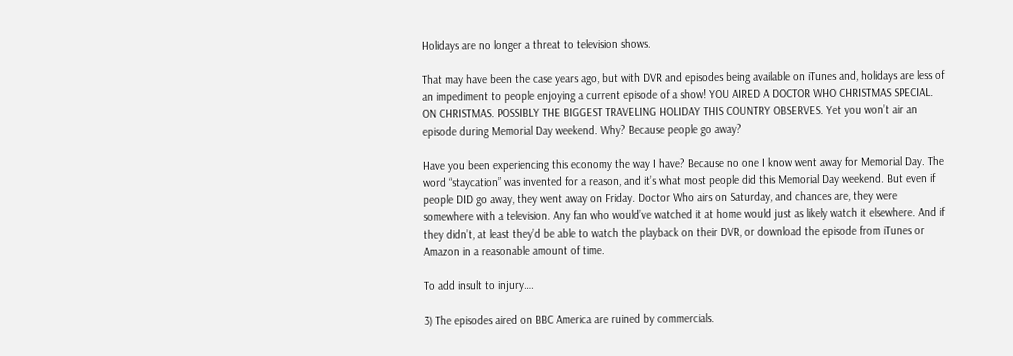Holidays are no longer a threat to television shows.

That may have been the case years ago, but with DVR and episodes being available on iTunes and, holidays are less of an impediment to people enjoying a current episode of a show! YOU AIRED A DOCTOR WHO CHRISTMAS SPECIAL. ON CHRISTMAS. POSSIBLY THE BIGGEST TRAVELING HOLIDAY THIS COUNTRY OBSERVES. Yet you won’t air an episode during Memorial Day weekend. Why? Because people go away?

Have you been experiencing this economy the way I have? Because no one I know went away for Memorial Day. The word “staycation” was invented for a reason, and it’s what most people did this Memorial Day weekend. But even if people DID go away, they went away on Friday. Doctor Who airs on Saturday, and chances are, they were somewhere with a television. Any fan who would’ve watched it at home would just as likely watch it elsewhere. And if they didn’t, at least they’d be able to watch the playback on their DVR, or download the episode from iTunes or Amazon in a reasonable amount of time.

To add insult to injury….

3) The episodes aired on BBC America are ruined by commercials.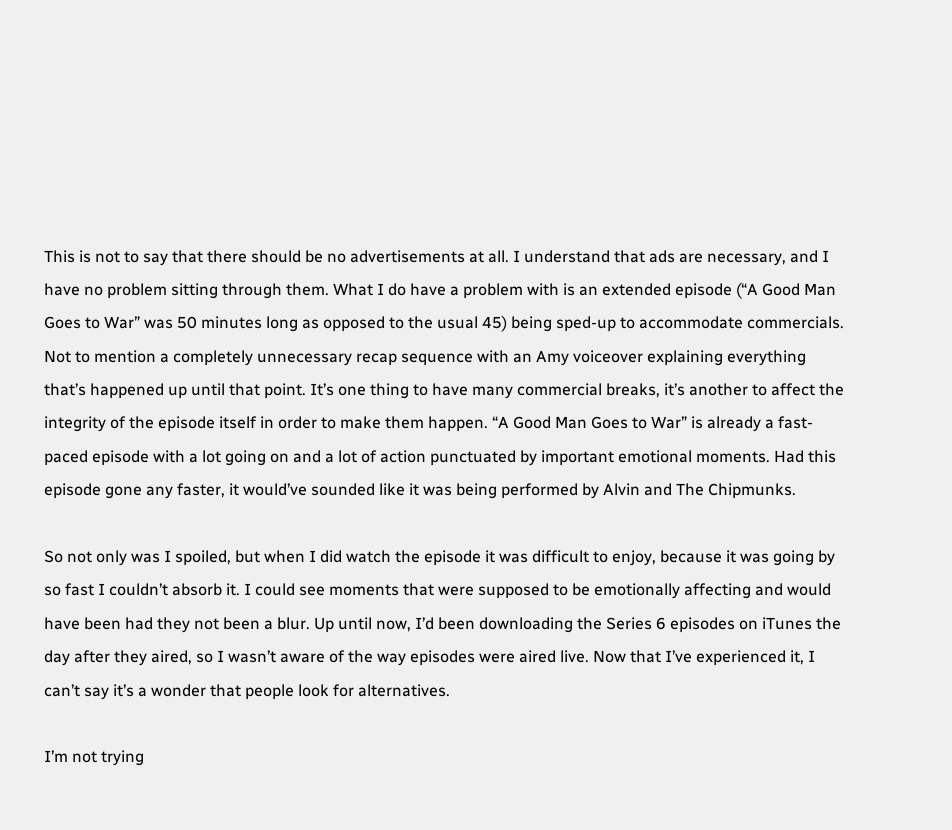This is not to say that there should be no advertisements at all. I understand that ads are necessary, and I have no problem sitting through them. What I do have a problem with is an extended episode (“A Good Man Goes to War” was 50 minutes long as opposed to the usual 45) being sped-up to accommodate commercials. Not to mention a completely unnecessary recap sequence with an Amy voiceover explaining everything that’s happened up until that point. It’s one thing to have many commercial breaks, it’s another to affect the integrity of the episode itself in order to make them happen. “A Good Man Goes to War” is already a fast-paced episode with a lot going on and a lot of action punctuated by important emotional moments. Had this episode gone any faster, it would’ve sounded like it was being performed by Alvin and The Chipmunks.

So not only was I spoiled, but when I did watch the episode it was difficult to enjoy, because it was going by so fast I couldn’t absorb it. I could see moments that were supposed to be emotionally affecting and would have been had they not been a blur. Up until now, I’d been downloading the Series 6 episodes on iTunes the day after they aired, so I wasn’t aware of the way episodes were aired live. Now that I’ve experienced it, I can’t say it’s a wonder that people look for alternatives.

I’m not trying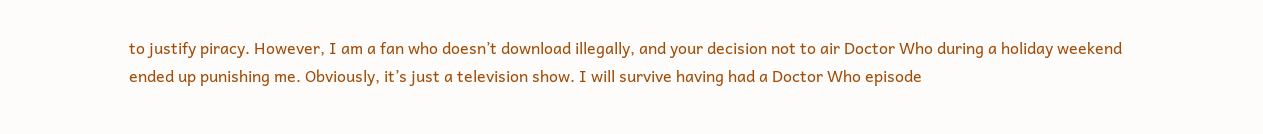to justify piracy. However, I am a fan who doesn’t download illegally, and your decision not to air Doctor Who during a holiday weekend ended up punishing me. Obviously, it’s just a television show. I will survive having had a Doctor Who episode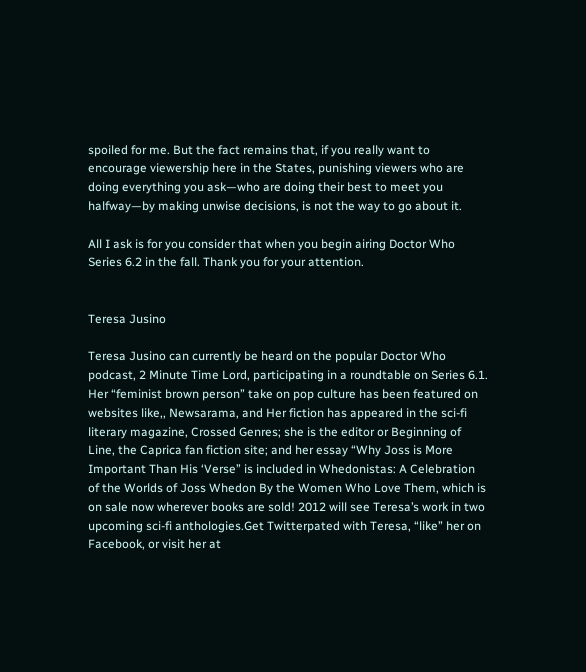spoiled for me. But the fact remains that, if you really want to encourage viewership here in the States, punishing viewers who are doing everything you ask—who are doing their best to meet you halfway—by making unwise decisions, is not the way to go about it.

All I ask is for you consider that when you begin airing Doctor Who Series 6.2 in the fall. Thank you for your attention.


Teresa Jusino

Teresa Jusino can currently be heard on the popular Doctor Who podcast, 2 Minute Time Lord, participating in a roundtable on Series 6.1. Her “feminist brown person” take on pop culture has been featured on websites like,, Newsarama, and Her fiction has appeared in the sci-fi literary magazine, Crossed Genres; she is the editor or Beginning of Line, the Caprica fan fiction site; and her essay “Why Joss is More Important Than His ‘Verse” is included in Whedonistas: A Celebration of the Worlds of Joss Whedon By the Women Who Love Them, which is on sale now wherever books are sold! 2012 will see Teresa’s work in two upcoming sci-fi anthologies.Get Twitterpated with Teresa, “like” her on Facebook, or visit her at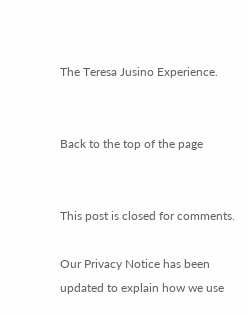The Teresa Jusino Experience.


Back to the top of the page


This post is closed for comments.

Our Privacy Notice has been updated to explain how we use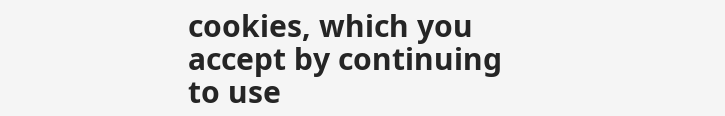cookies, which you accept by continuing to use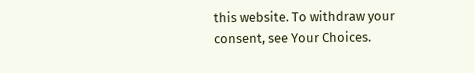this website. To withdraw your consent, see Your Choices.